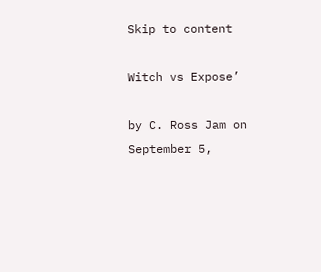Skip to content

Witch vs Expose’

by C. Ross Jam on September 5,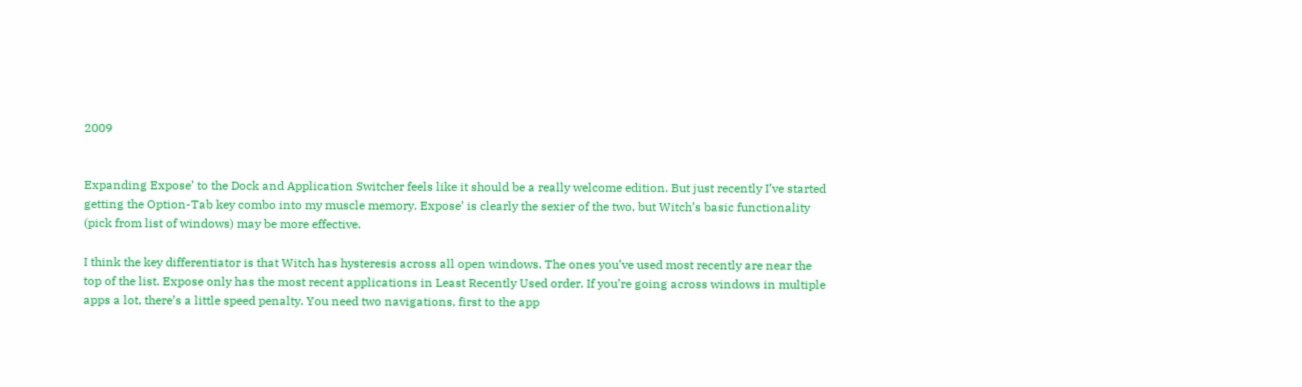2009


Expanding Expose’ to the Dock and Application Switcher feels like it should be a really welcome edition. But just recently I’ve started getting the Option-Tab key combo into my muscle memory. Expose’ is clearly the sexier of the two, but Witch’s basic functionality (pick from list of windows) may be more effective.

I think the key differentiator is that Witch has hysteresis across all open windows. The ones you’ve used most recently are near the top of the list. Expose only has the most recent applications in Least Recently Used order. If you’re going across windows in multiple apps a lot, there’s a little speed penalty. You need two navigations, first to the app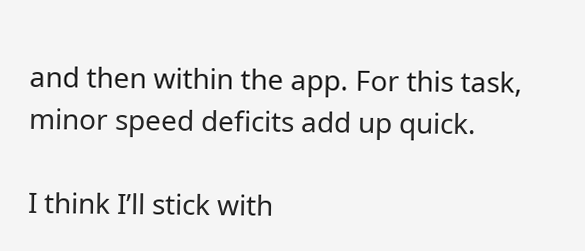and then within the app. For this task, minor speed deficits add up quick.

I think I’ll stick with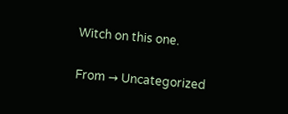Witch on this one.

From → Uncategorized